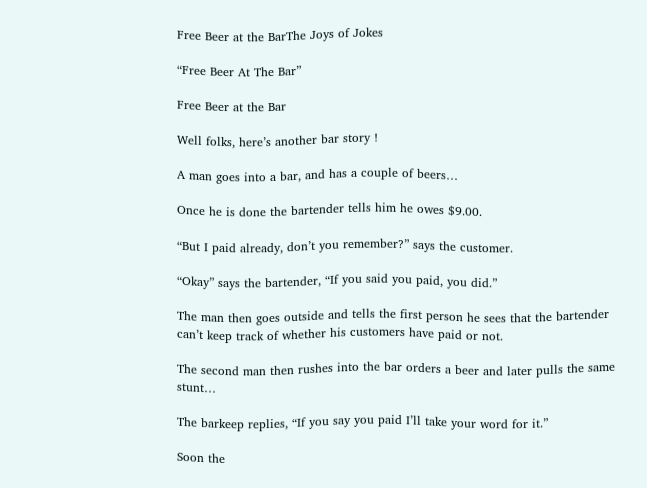Free Beer at the BarThe Joys of Jokes

“Free Beer At The Bar”

Free Beer at the Bar

Well folks, here’s another bar story !

A man goes into a bar, and has a couple of beers…

Once he is done the bartender tells him he owes $9.00.

“But I paid already, don’t you remember?” says the customer.

“Okay” says the bartender, “If you said you paid, you did.”

The man then goes outside and tells the first person he sees that the bartender can’t keep track of whether his customers have paid or not.

The second man then rushes into the bar orders a beer and later pulls the same stunt…

The barkeep replies, “If you say you paid I’ll take your word for it.”

Soon the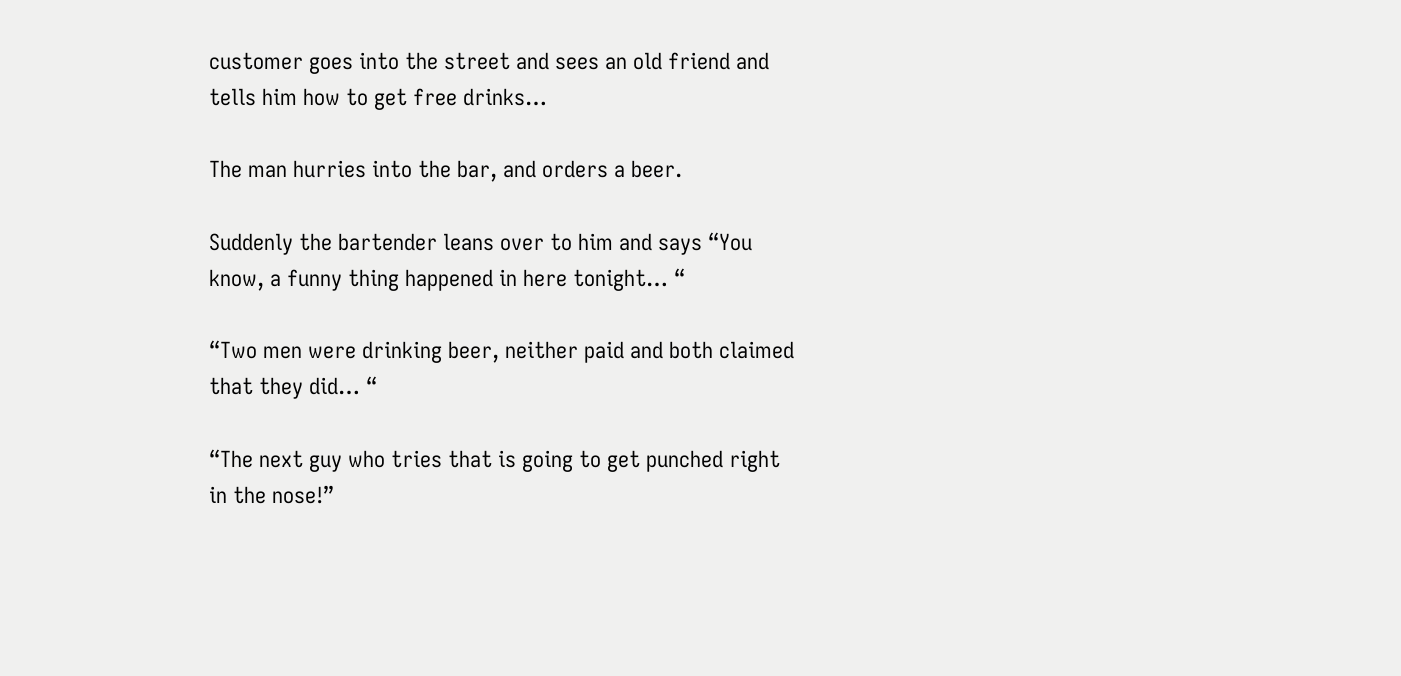customer goes into the street and sees an old friend and tells him how to get free drinks…

The man hurries into the bar, and orders a beer.

Suddenly the bartender leans over to him and says “You know, a funny thing happened in here tonight… “

“Two men were drinking beer, neither paid and both claimed that they did… “

“The next guy who tries that is going to get punched right in the nose!”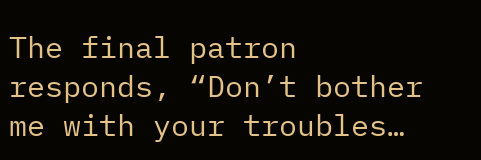The final patron responds, “Don’t bother me with your troubles…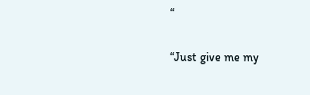“

“Just give me my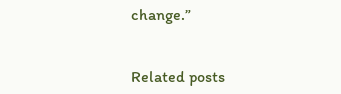change.”


Related posts